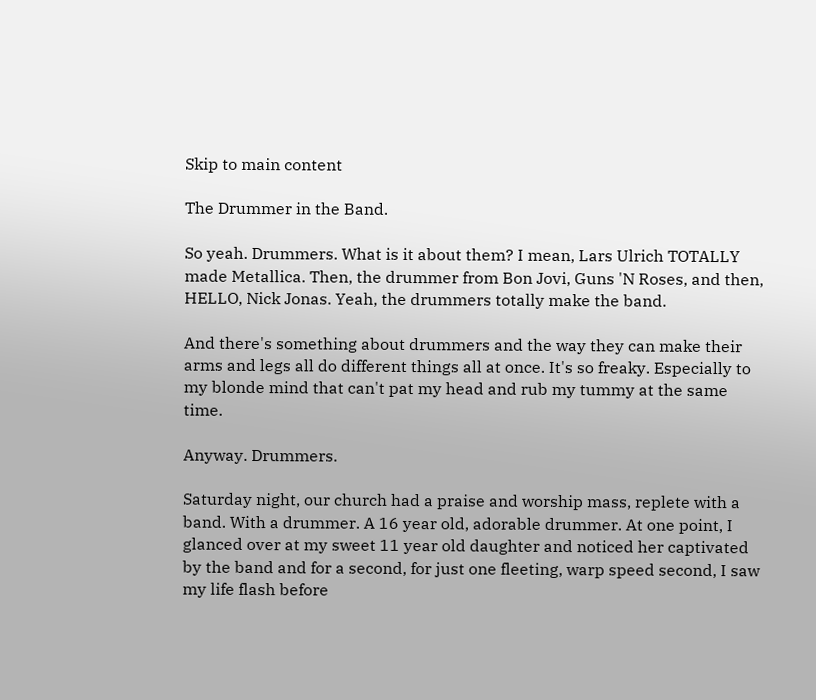Skip to main content

The Drummer in the Band.

So yeah. Drummers. What is it about them? I mean, Lars Ulrich TOTALLY made Metallica. Then, the drummer from Bon Jovi, Guns 'N Roses, and then, HELLO, Nick Jonas. Yeah, the drummers totally make the band.

And there's something about drummers and the way they can make their arms and legs all do different things all at once. It's so freaky. Especially to my blonde mind that can't pat my head and rub my tummy at the same time.

Anyway. Drummers.

Saturday night, our church had a praise and worship mass, replete with a band. With a drummer. A 16 year old, adorable drummer. At one point, I glanced over at my sweet 11 year old daughter and noticed her captivated by the band and for a second, for just one fleeting, warp speed second, I saw my life flash before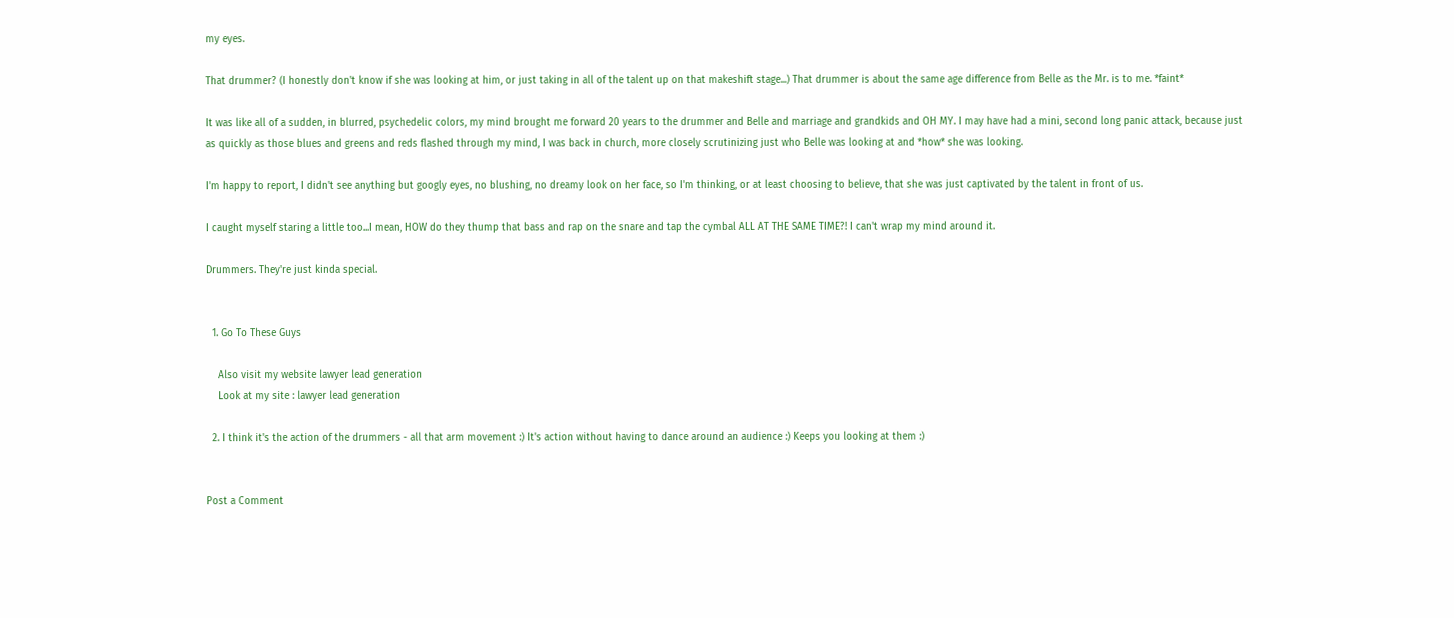my eyes.

That drummer? (I honestly don't know if she was looking at him, or just taking in all of the talent up on that makeshift stage...) That drummer is about the same age difference from Belle as the Mr. is to me. *faint*

It was like all of a sudden, in blurred, psychedelic colors, my mind brought me forward 20 years to the drummer and Belle and marriage and grandkids and OH MY. I may have had a mini, second long panic attack, because just as quickly as those blues and greens and reds flashed through my mind, I was back in church, more closely scrutinizing just who Belle was looking at and *how* she was looking.

I'm happy to report, I didn't see anything but googly eyes, no blushing, no dreamy look on her face, so I'm thinking, or at least choosing to believe, that she was just captivated by the talent in front of us.

I caught myself staring a little too...I mean, HOW do they thump that bass and rap on the snare and tap the cymbal ALL AT THE SAME TIME?! I can't wrap my mind around it.

Drummers. They're just kinda special.


  1. Go To These Guys

    Also visit my website lawyer lead generation
    Look at my site : lawyer lead generation

  2. I think it's the action of the drummers - all that arm movement :) It's action without having to dance around an audience :) Keeps you looking at them :)


Post a Comment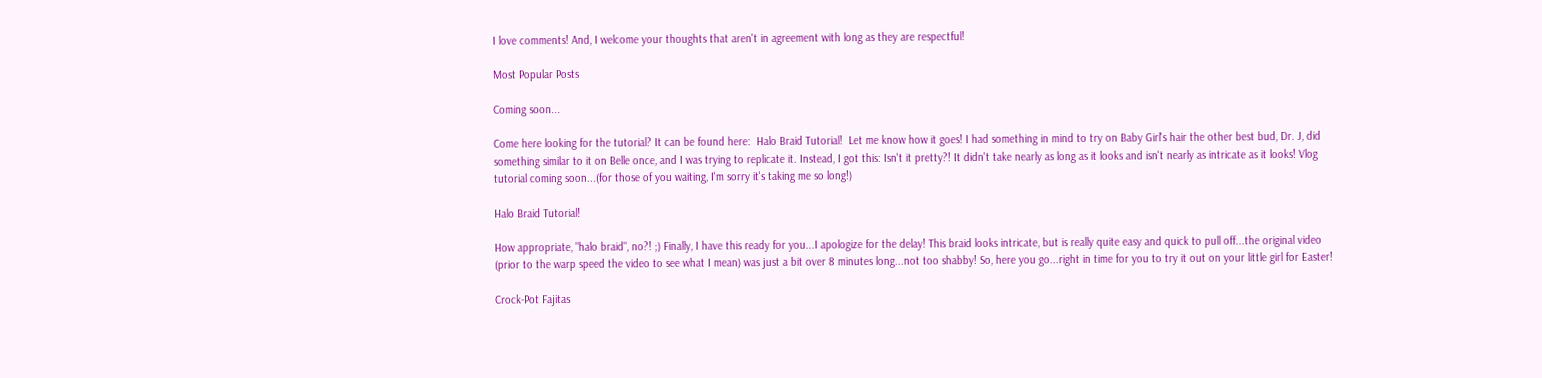I love comments! And, I welcome your thoughts that aren't in agreement with long as they are respectful!

Most Popular Posts

Coming soon...

Come here looking for the tutorial? It can be found here:  Halo Braid Tutorial!  Let me know how it goes! I had something in mind to try on Baby Girl's hair the other best bud, Dr. J, did something similar to it on Belle once, and I was trying to replicate it. Instead, I got this: Isn't it pretty?! It didn't take nearly as long as it looks and isn't nearly as intricate as it looks! Vlog tutorial coming soon...(for those of you waiting, I'm sorry it's taking me so long!)

Halo Braid Tutorial!

How appropriate, "halo braid", no?! ;) Finally, I have this ready for you...I apologize for the delay! This braid looks intricate, but is really quite easy and quick to pull off...the original video (prior to the warp speed the video to see what I mean) was just a bit over 8 minutes long...not too shabby! So, here you go...right in time for you to try it out on your little girl for Easter!

Crock-Pot Fajitas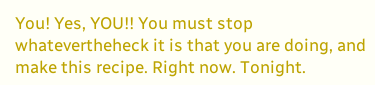You! Yes, YOU!! You must stop whatevertheheck it is that you are doing, and make this recipe. Right now. Tonight.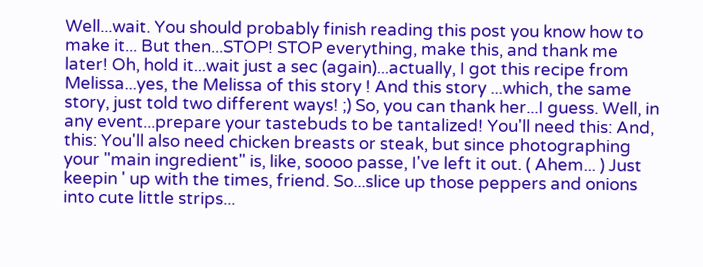Well...wait. You should probably finish reading this post you know how to make it... But then...STOP! STOP everything, make this, and thank me later! Oh, hold it...wait just a sec (again)...actually, I got this recipe from Melissa...yes, the Melissa of this story ! And this story ...which, the same story, just told two different ways! ;) So, you can thank her...I guess. Well, in any event...prepare your tastebuds to be tantalized! You'll need this: And, this: You'll also need chicken breasts or steak, but since photographing your "main ingredient" is, like, soooo passe, I've left it out. ( Ahem... ) Just keepin ' up with the times, friend. So...slice up those peppers and onions into cute little strips...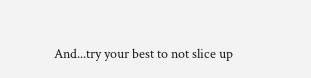And...try your best to not slice up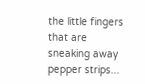the little fingers that are sneaking away pepper strips...